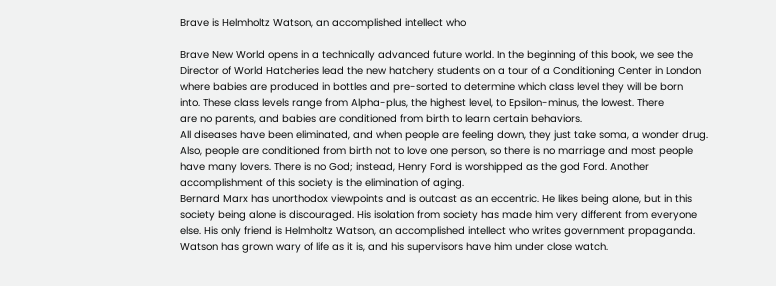Brave is Helmholtz Watson, an accomplished intellect who

Brave New World opens in a technically advanced future world. In the beginning of this book, we see the
Director of World Hatcheries lead the new hatchery students on a tour of a Conditioning Center in London
where babies are produced in bottles and pre-sorted to determine which class level they will be born
into. These class levels range from Alpha-plus, the highest level, to Epsilon-minus, the lowest. There
are no parents, and babies are conditioned from birth to learn certain behaviors.
All diseases have been eliminated, and when people are feeling down, they just take soma, a wonder drug.
Also, people are conditioned from birth not to love one person, so there is no marriage and most people
have many lovers. There is no God; instead, Henry Ford is worshipped as the god Ford. Another
accomplishment of this society is the elimination of aging.
Bernard Marx has unorthodox viewpoints and is outcast as an eccentric. He likes being alone, but in this
society being alone is discouraged. His isolation from society has made him very different from everyone
else. His only friend is Helmholtz Watson, an accomplished intellect who writes government propaganda.
Watson has grown wary of life as it is, and his supervisors have him under close watch.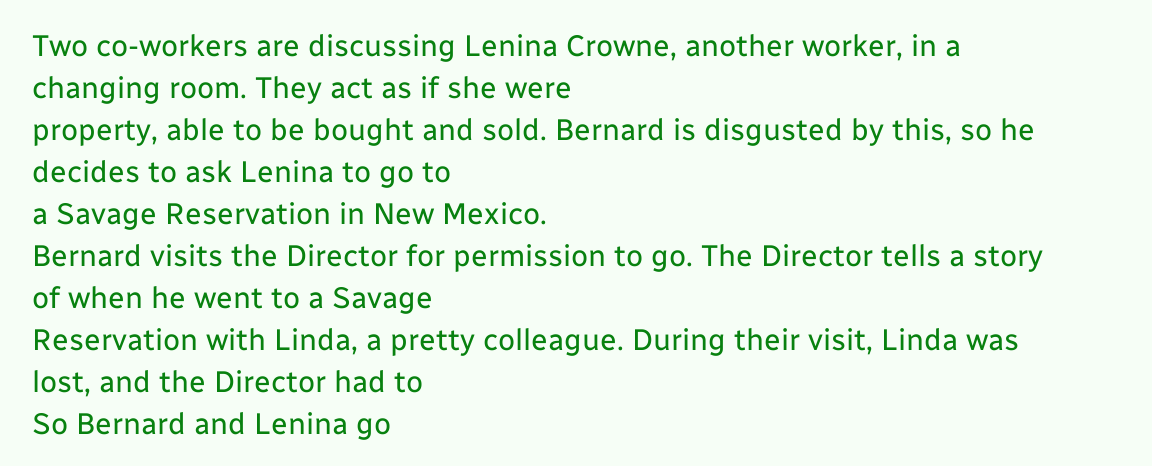Two co-workers are discussing Lenina Crowne, another worker, in a changing room. They act as if she were
property, able to be bought and sold. Bernard is disgusted by this, so he decides to ask Lenina to go to
a Savage Reservation in New Mexico.
Bernard visits the Director for permission to go. The Director tells a story of when he went to a Savage
Reservation with Linda, a pretty colleague. During their visit, Linda was lost, and the Director had to
So Bernard and Lenina go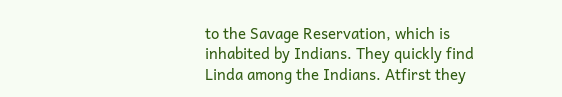to the Savage Reservation, which is inhabited by Indians. They quickly find
Linda among the Indians. Atfirst they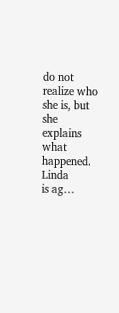do not realize who she is, but she explains what happened. Linda
is ag…